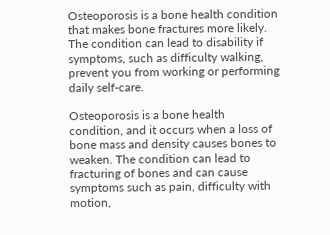Osteoporosis is a bone health condition that makes bone fractures more likely. The condition can lead to disability if symptoms, such as difficulty walking, prevent you from working or performing daily self-care.

Osteoporosis is a bone health condition, and it occurs when a loss of bone mass and density causes bones to weaken. The condition can lead to fracturing of bones and can cause symptoms such as pain, difficulty with motion,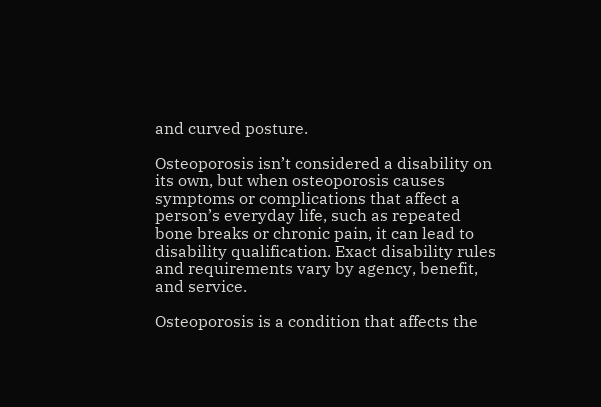and curved posture.

Osteoporosis isn’t considered a disability on its own, but when osteoporosis causes symptoms or complications that affect a person’s everyday life, such as repeated bone breaks or chronic pain, it can lead to disability qualification. Exact disability rules and requirements vary by agency, benefit, and service.

Osteoporosis is a condition that affects the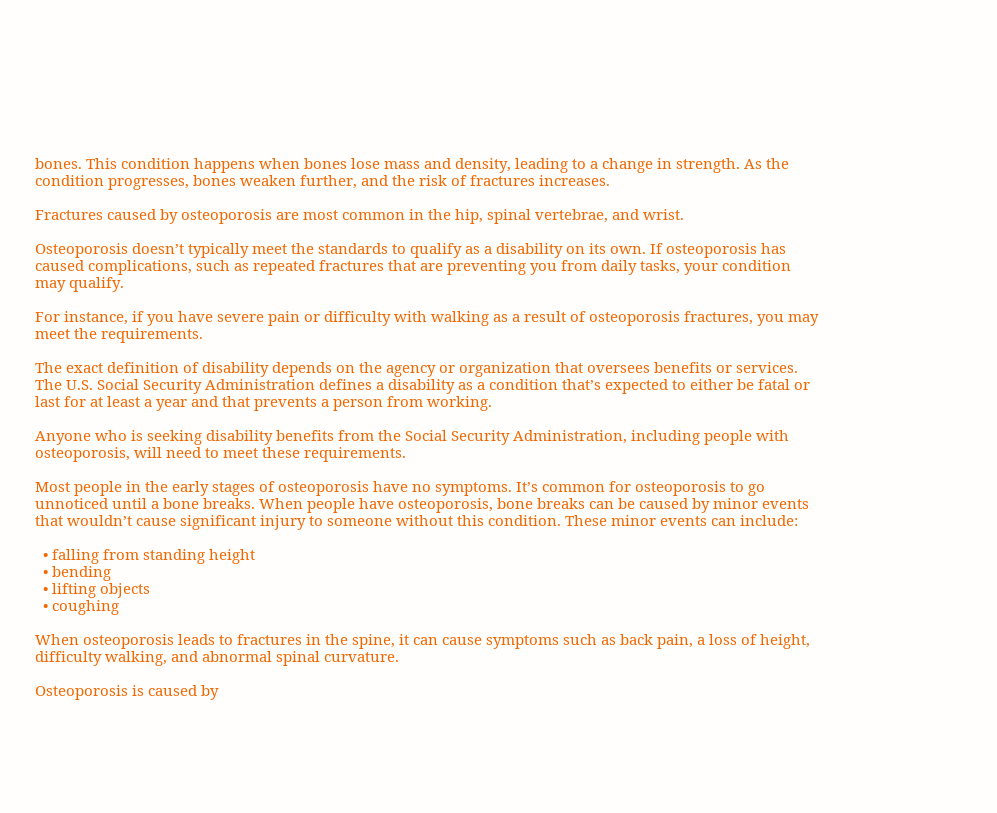bones. This condition happens when bones lose mass and density, leading to a change in strength. As the condition progresses, bones weaken further, and the risk of fractures increases.

Fractures caused by osteoporosis are most common in the hip, spinal vertebrae, and wrist.

Osteoporosis doesn’t typically meet the standards to qualify as a disability on its own. If osteoporosis has caused complications, such as repeated fractures that are preventing you from daily tasks, your condition may qualify.

For instance, if you have severe pain or difficulty with walking as a result of osteoporosis fractures, you may meet the requirements.

The exact definition of disability depends on the agency or organization that oversees benefits or services. The U.S. Social Security Administration defines a disability as a condition that’s expected to either be fatal or last for at least a year and that prevents a person from working.

Anyone who is seeking disability benefits from the Social Security Administration, including people with osteoporosis, will need to meet these requirements.

Most people in the early stages of osteoporosis have no symptoms. It’s common for osteoporosis to go unnoticed until a bone breaks. When people have osteoporosis, bone breaks can be caused by minor events that wouldn’t cause significant injury to someone without this condition. These minor events can include:

  • falling from standing height
  • bending
  • lifting objects
  • coughing

When osteoporosis leads to fractures in the spine, it can cause symptoms such as back pain, a loss of height, difficulty walking, and abnormal spinal curvature.

Osteoporosis is caused by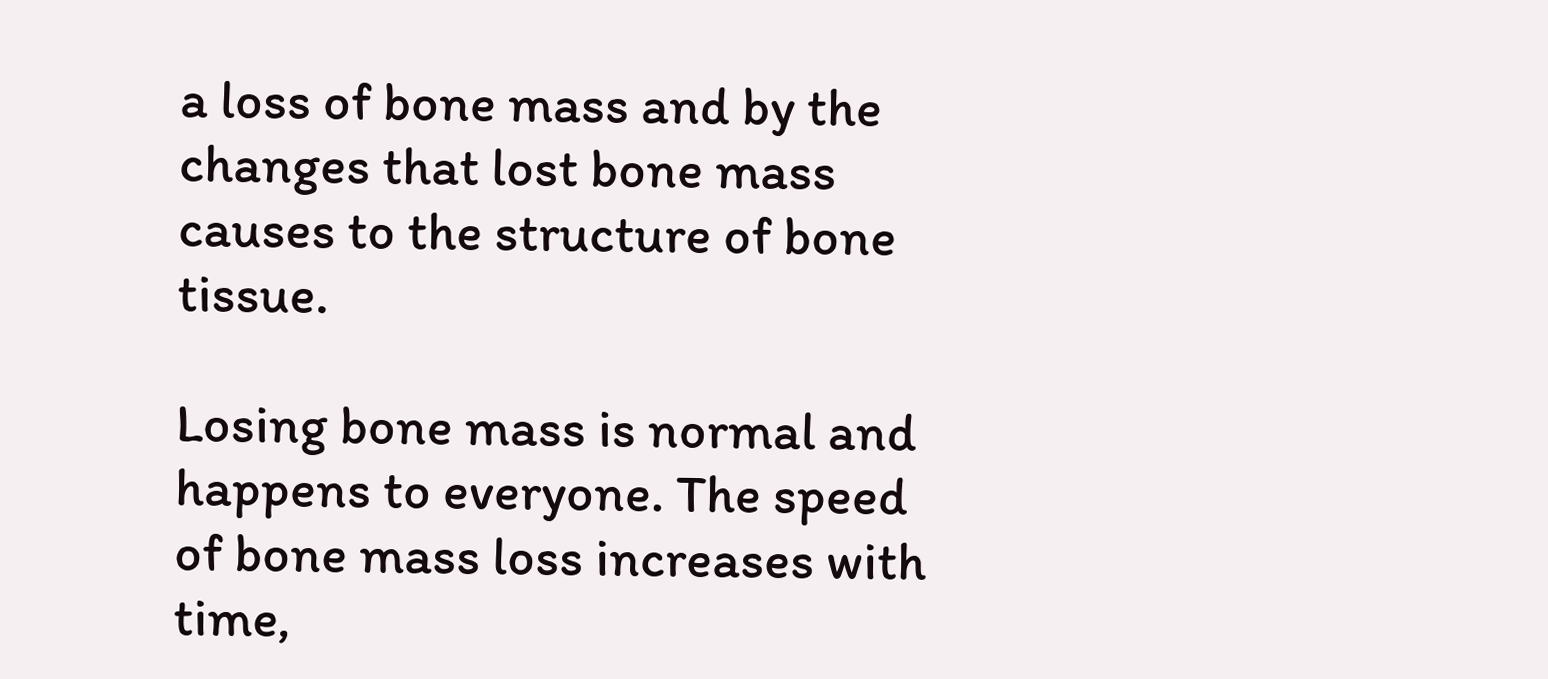a loss of bone mass and by the changes that lost bone mass causes to the structure of bone tissue.

Losing bone mass is normal and happens to everyone. The speed of bone mass loss increases with time,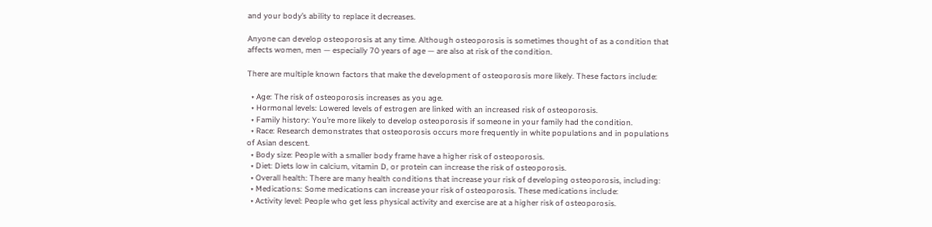and your body’s ability to replace it decreases.

Anyone can develop osteoporosis at any time. Although osteoporosis is sometimes thought of as a condition that affects women, men — especially 70 years of age — are also at risk of the condition.

There are multiple known factors that make the development of osteoporosis more likely. These factors include:

  • Age: The risk of osteoporosis increases as you age.
  • Hormonal levels: Lowered levels of estrogen are linked with an increased risk of osteoporosis.
  • Family history: You’re more likely to develop osteoporosis if someone in your family had the condition.
  • Race: Research demonstrates that osteoporosis occurs more frequently in white populations and in populations of Asian descent.
  • Body size: People with a smaller body frame have a higher risk of osteoporosis.
  • Diet: Diets low in calcium, vitamin D, or protein can increase the risk of osteoporosis.
  • Overall health: There are many health conditions that increase your risk of developing osteoporosis, including:
  • Medications: Some medications can increase your risk of osteoporosis. These medications include:
  • Activity level: People who get less physical activity and exercise are at a higher risk of osteoporosis.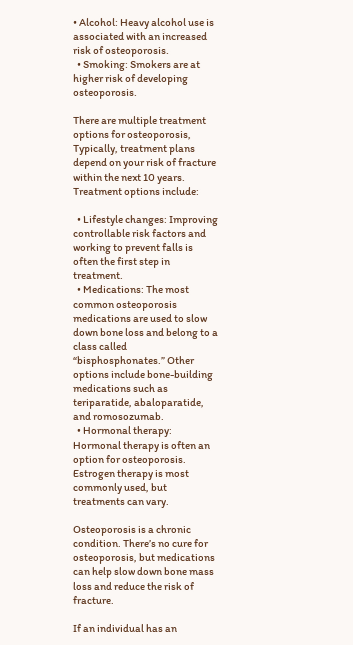• Alcohol: Heavy alcohol use is associated with an increased risk of osteoporosis.
  • Smoking: Smokers are at higher risk of developing osteoporosis.

There are multiple treatment options for osteoporosis, Typically, treatment plans depend on your risk of fracture within the next 10 years. Treatment options include:

  • Lifestyle changes: Improving controllable risk factors and working to prevent falls is often the first step in treatment.
  • Medications: The most common osteoporosis medications are used to slow down bone loss and belong to a class called “bisphosphonates.” Other options include bone-building medications such as teriparatide, abaloparatide, and romosozumab.
  • Hormonal therapy: Hormonal therapy is often an option for osteoporosis. Estrogen therapy is most commonly used, but treatments can vary.

Osteoporosis is a chronic condition. There’s no cure for osteoporosis, but medications can help slow down bone mass loss and reduce the risk of fracture.

If an individual has an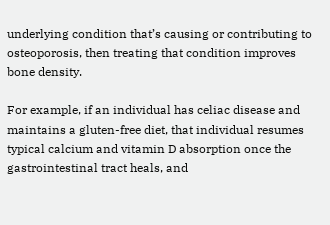underlying condition that’s causing or contributing to osteoporosis, then treating that condition improves bone density.

For example, if an individual has celiac disease and maintains a gluten-free diet, that individual resumes typical calcium and vitamin D absorption once the gastrointestinal tract heals, and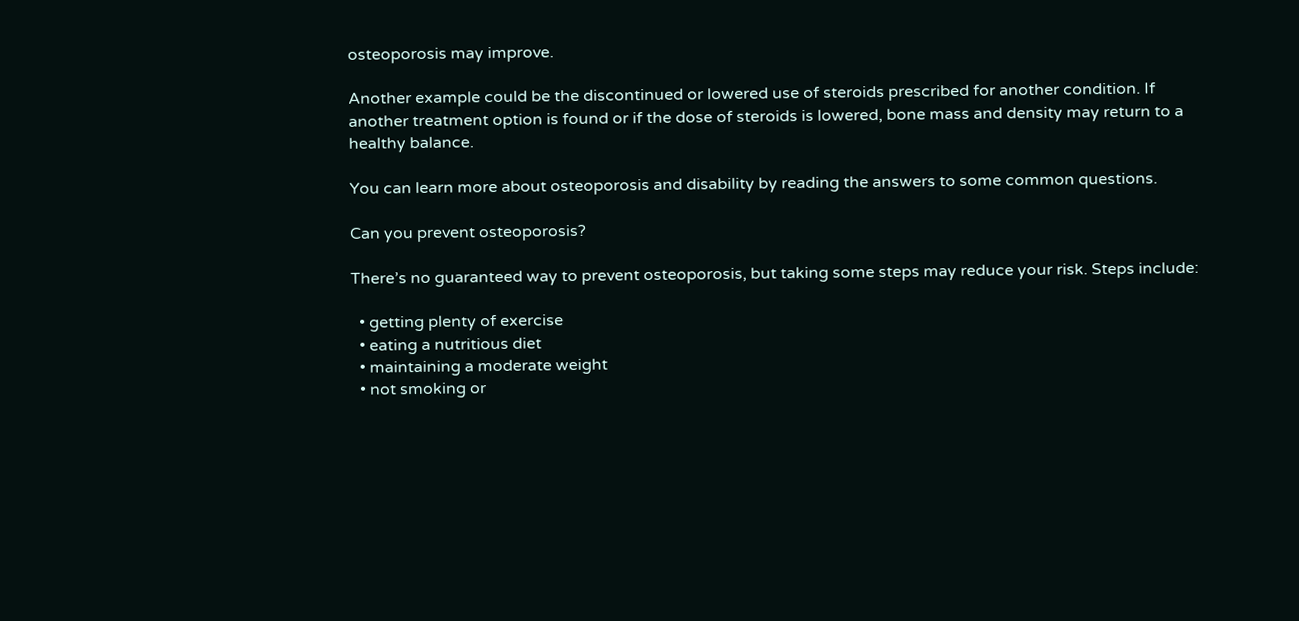osteoporosis may improve.

Another example could be the discontinued or lowered use of steroids prescribed for another condition. If another treatment option is found or if the dose of steroids is lowered, bone mass and density may return to a healthy balance.

You can learn more about osteoporosis and disability by reading the answers to some common questions.

Can you prevent osteoporosis?

There’s no guaranteed way to prevent osteoporosis, but taking some steps may reduce your risk. Steps include:

  • getting plenty of exercise
  • eating a nutritious diet
  • maintaining a moderate weight
  • not smoking or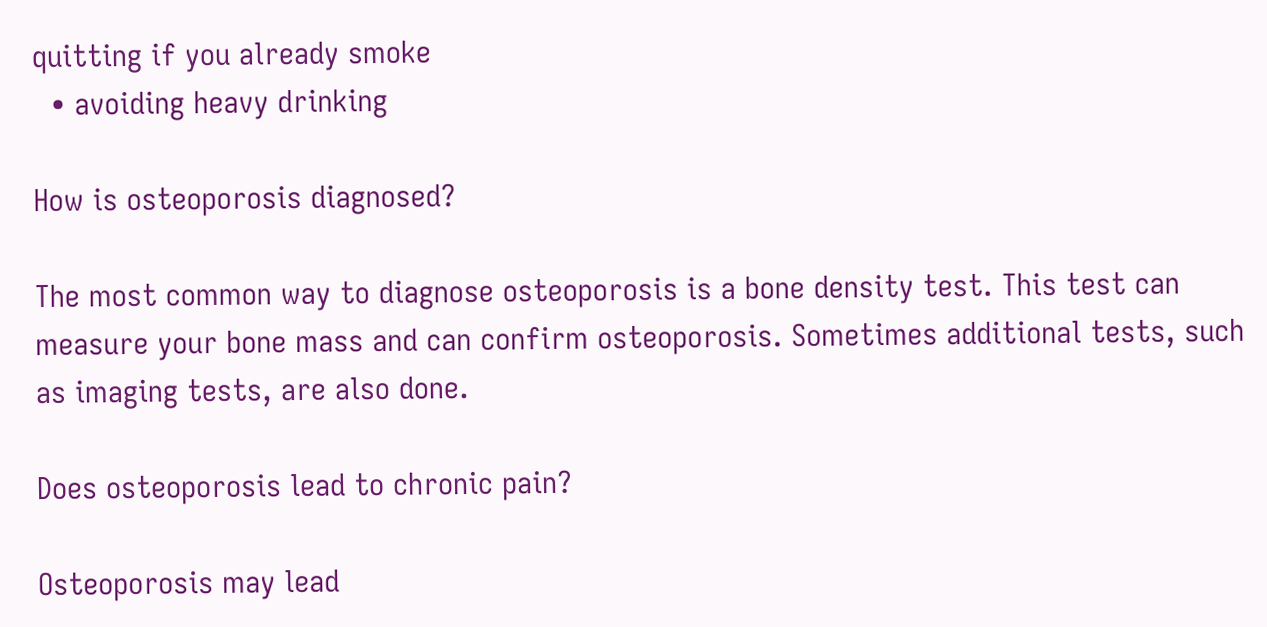quitting if you already smoke
  • avoiding heavy drinking

How is osteoporosis diagnosed?

The most common way to diagnose osteoporosis is a bone density test. This test can measure your bone mass and can confirm osteoporosis. Sometimes additional tests, such as imaging tests, are also done.

Does osteoporosis lead to chronic pain?

Osteoporosis may lead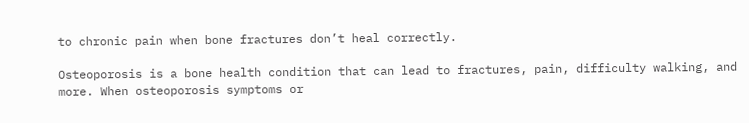to chronic pain when bone fractures don’t heal correctly.

Osteoporosis is a bone health condition that can lead to fractures, pain, difficulty walking, and more. When osteoporosis symptoms or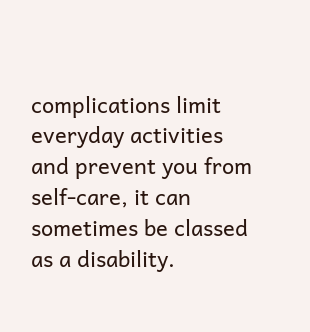complications limit everyday activities and prevent you from self-care, it can sometimes be classed as a disability.